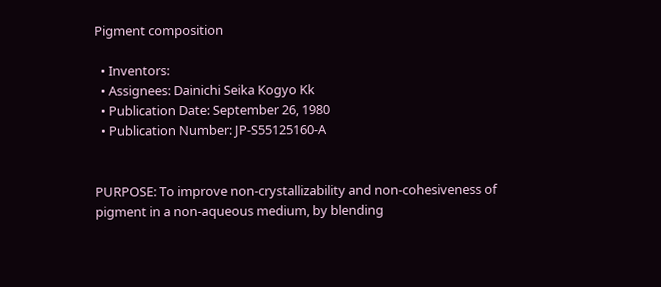Pigment composition

  • Inventors:
  • Assignees: Dainichi Seika Kogyo Kk
  • Publication Date: September 26, 1980
  • Publication Number: JP-S55125160-A


PURPOSE: To improve non-crystallizability and non-cohesiveness of pigment in a non-aqueous medium, by blending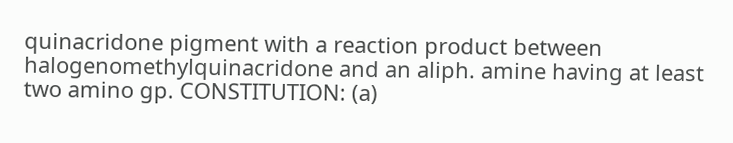quinacridone pigment with a reaction product between halogenomethylquinacridone and an aliph. amine having at least two amino gp. CONSTITUTION: (a)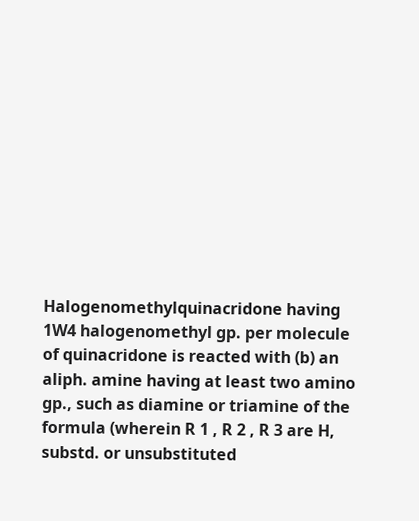Halogenomethylquinacridone having 1W4 halogenomethyl gp. per molecule of quinacridone is reacted with (b) an aliph. amine having at least two amino gp., such as diamine or triamine of the formula (wherein R 1 , R 2 , R 3 are H, substd. or unsubstituted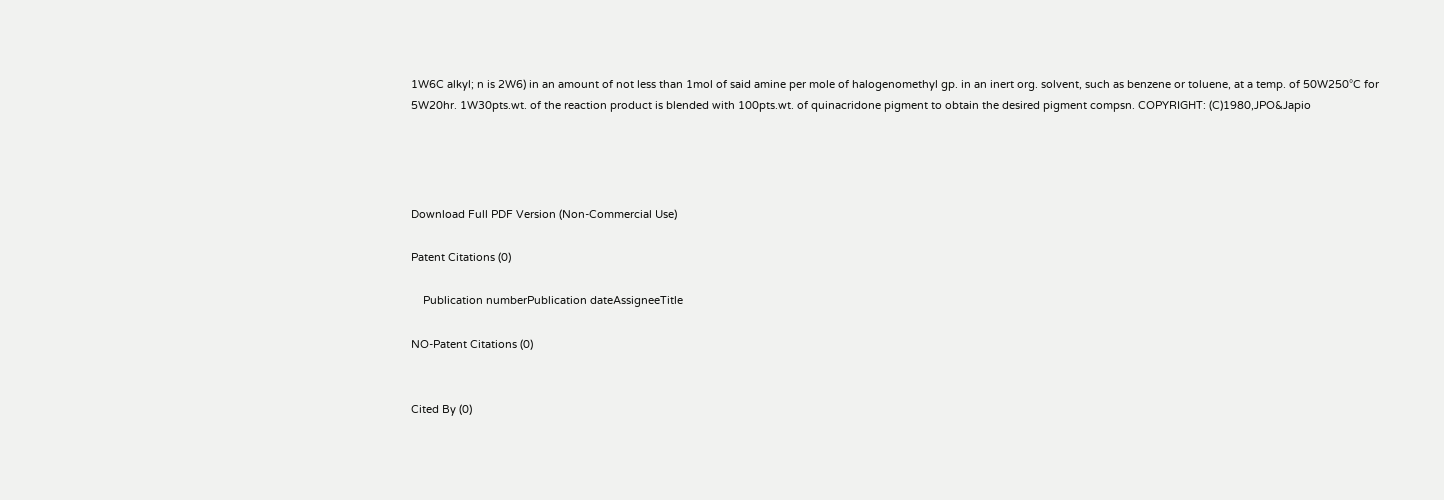1W6C alkyl; n is 2W6) in an amount of not less than 1mol of said amine per mole of halogenomethyl gp. in an inert org. solvent, such as benzene or toluene, at a temp. of 50W250°C for 5W20hr. 1W30pts.wt. of the reaction product is blended with 100pts.wt. of quinacridone pigment to obtain the desired pigment compsn. COPYRIGHT: (C)1980,JPO&Japio




Download Full PDF Version (Non-Commercial Use)

Patent Citations (0)

    Publication numberPublication dateAssigneeTitle

NO-Patent Citations (0)


Cited By (0)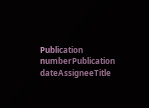Publication numberPublication dateAssigneeTitle